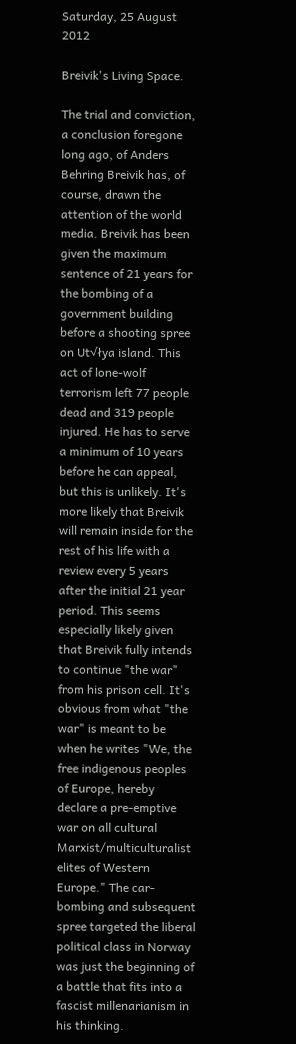Saturday, 25 August 2012

Breivik's Living Space.

The trial and conviction, a conclusion foregone long ago, of Anders Behring Breivik has, of course, drawn the attention of the world media. Breivik has been given the maximum sentence of 21 years for the bombing of a government building before a shooting spree on Ut√łya island. This act of lone-wolf terrorism left 77 people dead and 319 people injured. He has to serve a minimum of 10 years before he can appeal, but this is unlikely. It's more likely that Breivik will remain inside for the rest of his life with a review every 5 years after the initial 21 year period. This seems especially likely given that Breivik fully intends to continue "the war" from his prison cell. It's obvious from what "the war" is meant to be when he writes "We, the free indigenous peoples of Europe, hereby declare a pre-emptive war on all cultural Marxist/multiculturalist elites of Western Europe." The car-bombing and subsequent spree targeted the liberal political class in Norway was just the beginning of a battle that fits into a fascist millenarianism in his thinking.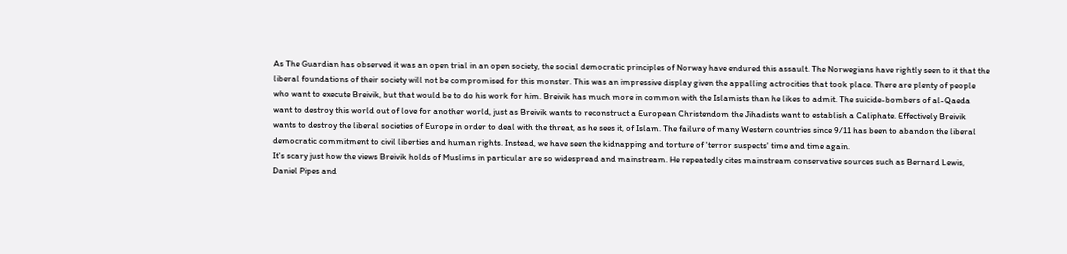As The Guardian has observed it was an open trial in an open society, the social democratic principles of Norway have endured this assault. The Norwegians have rightly seen to it that the liberal foundations of their society will not be compromised for this monster. This was an impressive display given the appalling actrocities that took place. There are plenty of people who want to execute Breivik, but that would be to do his work for him. Breivik has much more in common with the Islamists than he likes to admit. The suicide-bombers of al-Qaeda want to destroy this world out of love for another world, just as Breivik wants to reconstruct a European Christendom the Jihadists want to establish a Caliphate. Effectively Breivik wants to destroy the liberal societies of Europe in order to deal with the threat, as he sees it, of Islam. The failure of many Western countries since 9/11 has been to abandon the liberal democratic commitment to civil liberties and human rights. Instead, we have seen the kidnapping and torture of 'terror suspects' time and time again.
It's scary just how the views Breivik holds of Muslims in particular are so widespread and mainstream. He repeatedly cites mainstream conservative sources such as Bernard Lewis, Daniel Pipes and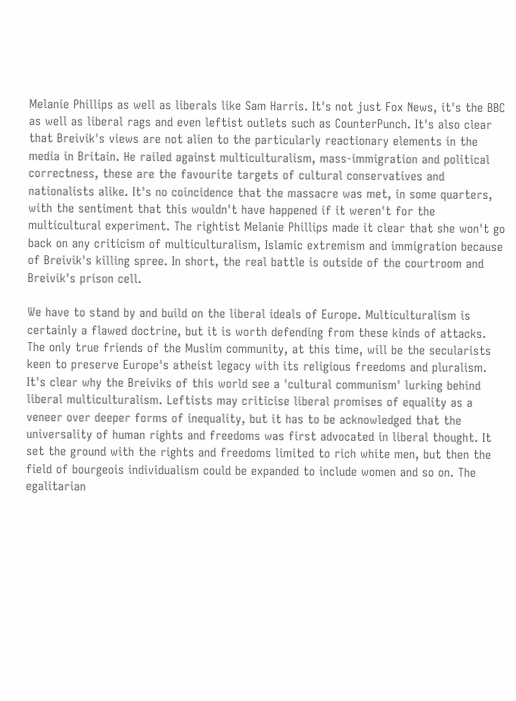Melanie Phillips as well as liberals like Sam Harris. It's not just Fox News, it's the BBC as well as liberal rags and even leftist outlets such as CounterPunch. It's also clear that Breivik's views are not alien to the particularly reactionary elements in the media in Britain. He railed against multiculturalism, mass-immigration and political correctness, these are the favourite targets of cultural conservatives and nationalists alike. It's no coincidence that the massacre was met, in some quarters, with the sentiment that this wouldn't have happened if it weren't for the multicultural experiment. The rightist Melanie Phillips made it clear that she won't go back on any criticism of multiculturalism, Islamic extremism and immigration because of Breivik's killing spree. In short, the real battle is outside of the courtroom and Breivik's prison cell.

We have to stand by and build on the liberal ideals of Europe. Multiculturalism is certainly a flawed doctrine, but it is worth defending from these kinds of attacks. The only true friends of the Muslim community, at this time, will be the secularists keen to preserve Europe's atheist legacy with its religious freedoms and pluralism. It's clear why the Breiviks of this world see a 'cultural communism' lurking behind liberal multiculturalism. Leftists may criticise liberal promises of equality as a veneer over deeper forms of inequality, but it has to be acknowledged that the universality of human rights and freedoms was first advocated in liberal thought. It set the ground with the rights and freedoms limited to rich white men, but then the field of bourgeois individualism could be expanded to include women and so on. The egalitarian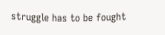struggle has to be fought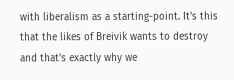with liberalism as a starting-point. It's this that the likes of Breivik wants to destroy and that's exactly why we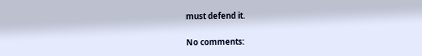must defend it.

No comments: